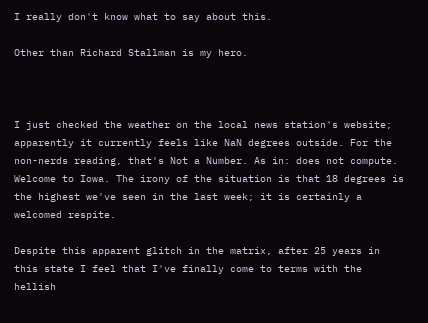I really don't know what to say about this.

Other than Richard Stallman is my hero.



I just checked the weather on the local news station's website; apparently it currently feels like NaN degrees outside. For the non-nerds reading, that's Not a Number. As in: does not compute. Welcome to Iowa. The irony of the situation is that 18 degrees is the highest we've seen in the last week; it is certainly a welcomed respite.

Despite this apparent glitch in the matrix, after 25 years in this state I feel that I've finally come to terms with the hellish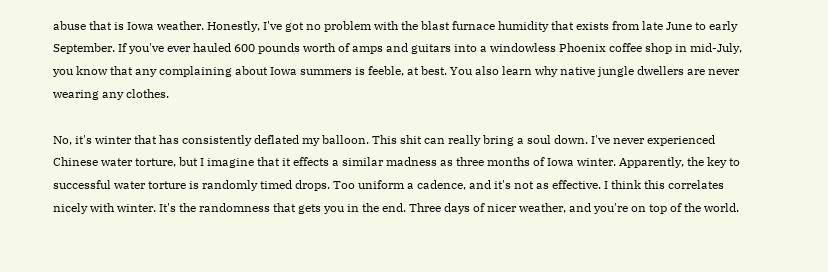abuse that is Iowa weather. Honestly, I've got no problem with the blast furnace humidity that exists from late June to early September. If you've ever hauled 600 pounds worth of amps and guitars into a windowless Phoenix coffee shop in mid-July, you know that any complaining about Iowa summers is feeble, at best. You also learn why native jungle dwellers are never wearing any clothes.

No, it's winter that has consistently deflated my balloon. This shit can really bring a soul down. I've never experienced Chinese water torture, but I imagine that it effects a similar madness as three months of Iowa winter. Apparently, the key to successful water torture is randomly timed drops. Too uniform a cadence, and it's not as effective. I think this correlates nicely with winter. It's the randomness that gets you in the end. Three days of nicer weather, and you're on top of the world.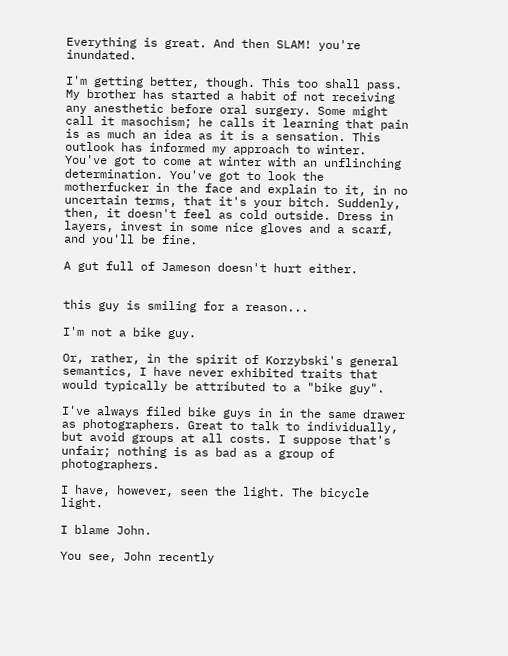Everything is great. And then SLAM! you're inundated.

I'm getting better, though. This too shall pass. My brother has started a habit of not receiving any anesthetic before oral surgery. Some might call it masochism; he calls it learning that pain is as much an idea as it is a sensation. This outlook has informed my approach to winter. You've got to come at winter with an unflinching determination. You've got to look the motherfucker in the face and explain to it, in no uncertain terms, that it's your bitch. Suddenly, then, it doesn't feel as cold outside. Dress in layers, invest in some nice gloves and a scarf, and you'll be fine.

A gut full of Jameson doesn't hurt either.


this guy is smiling for a reason...

I'm not a bike guy.

Or, rather, in the spirit of Korzybski's general semantics, I have never exhibited traits that would typically be attributed to a "bike guy".

I've always filed bike guys in in the same drawer as photographers. Great to talk to individually, but avoid groups at all costs. I suppose that's unfair; nothing is as bad as a group of photographers.

I have, however, seen the light. The bicycle light.

I blame John.

You see, John recently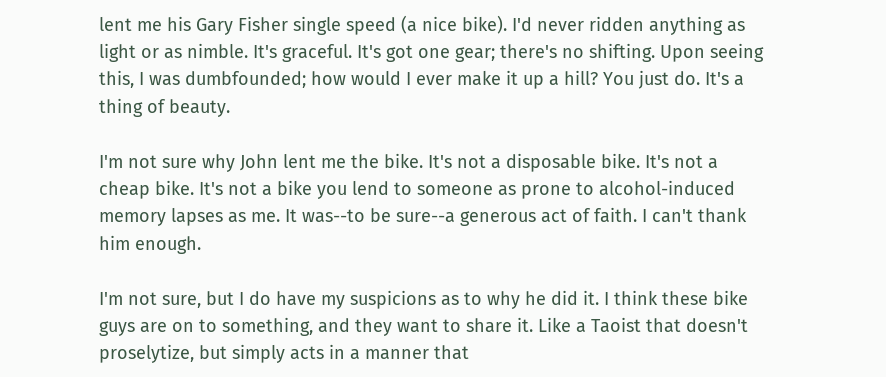lent me his Gary Fisher single speed (a nice bike). I'd never ridden anything as light or as nimble. It's graceful. It's got one gear; there's no shifting. Upon seeing this, I was dumbfounded; how would I ever make it up a hill? You just do. It's a thing of beauty.

I'm not sure why John lent me the bike. It's not a disposable bike. It's not a cheap bike. It's not a bike you lend to someone as prone to alcohol-induced memory lapses as me. It was--to be sure--a generous act of faith. I can't thank him enough.

I'm not sure, but I do have my suspicions as to why he did it. I think these bike guys are on to something, and they want to share it. Like a Taoist that doesn't proselytize, but simply acts in a manner that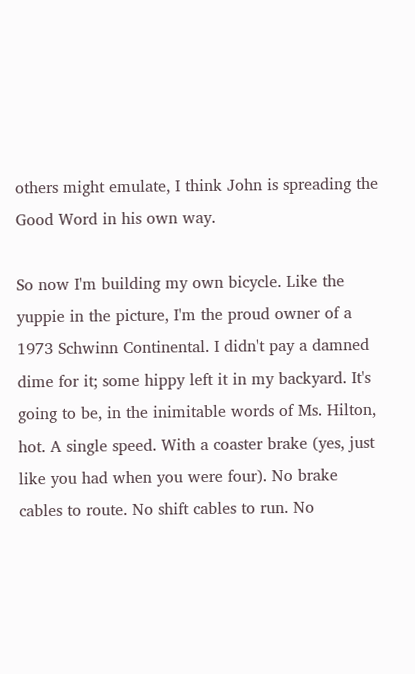others might emulate, I think John is spreading the Good Word in his own way.

So now I'm building my own bicycle. Like the yuppie in the picture, I'm the proud owner of a 1973 Schwinn Continental. I didn't pay a damned dime for it; some hippy left it in my backyard. It's going to be, in the inimitable words of Ms. Hilton, hot. A single speed. With a coaster brake (yes, just like you had when you were four). No brake cables to route. No shift cables to run. No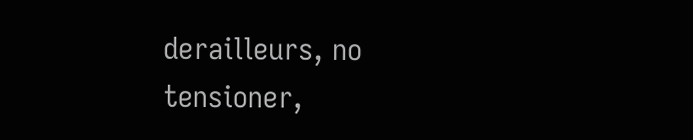derailleurs, no tensioner,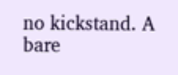no kickstand. A bare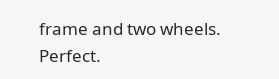frame and two wheels. Perfect.